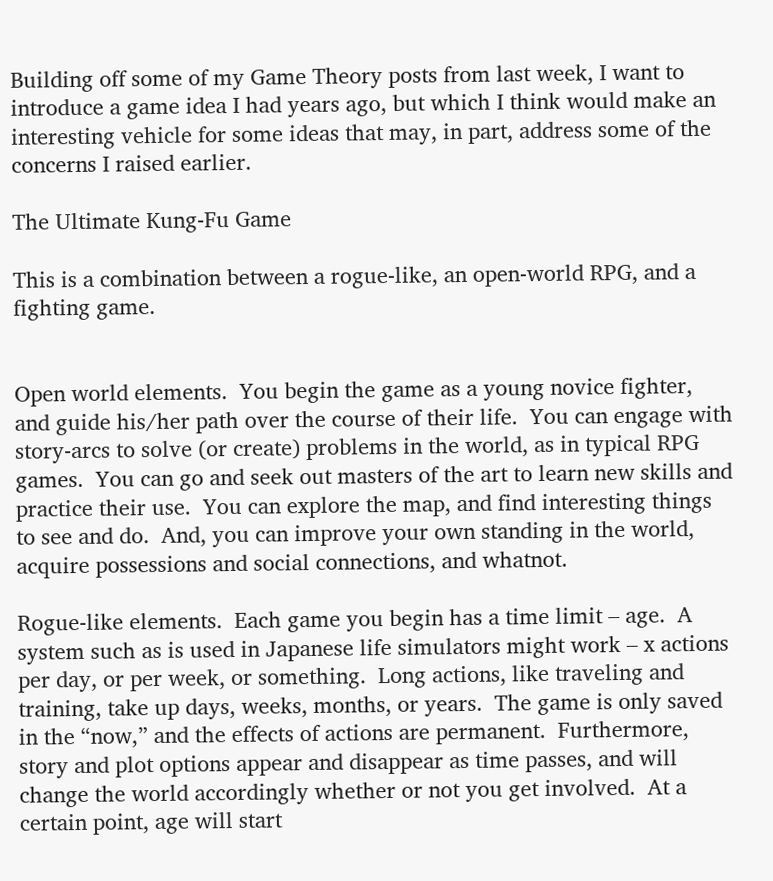Building off some of my Game Theory posts from last week, I want to introduce a game idea I had years ago, but which I think would make an interesting vehicle for some ideas that may, in part, address some of the concerns I raised earlier.

The Ultimate Kung-Fu Game

This is a combination between a rogue-like, an open-world RPG, and a fighting game.


Open world elements.  You begin the game as a young novice fighter, and guide his/her path over the course of their life.  You can engage with story-arcs to solve (or create) problems in the world, as in typical RPG games.  You can go and seek out masters of the art to learn new skills and practice their use.  You can explore the map, and find interesting things to see and do.  And, you can improve your own standing in the world, acquire possessions and social connections, and whatnot.

Rogue-like elements.  Each game you begin has a time limit – age.  A system such as is used in Japanese life simulators might work – x actions per day, or per week, or something.  Long actions, like traveling and training, take up days, weeks, months, or years.  The game is only saved in the “now,” and the effects of actions are permanent.  Furthermore, story and plot options appear and disappear as time passes, and will change the world accordingly whether or not you get involved.  At a certain point, age will start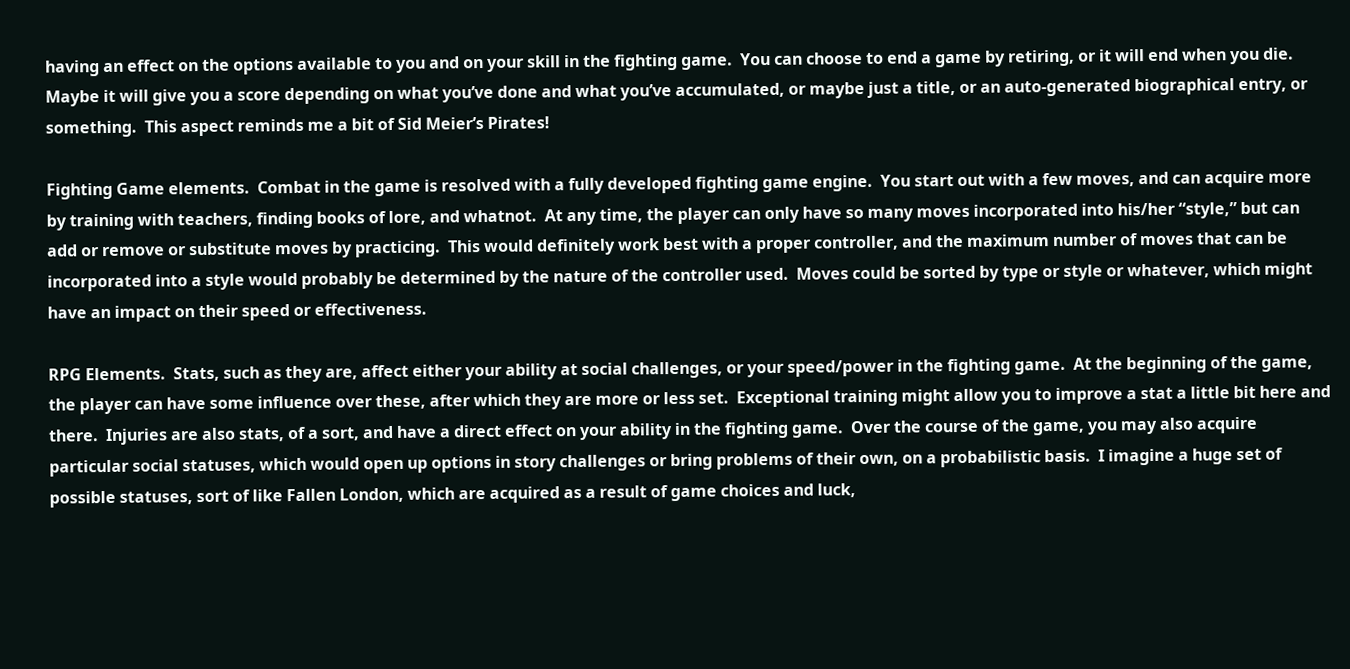having an effect on the options available to you and on your skill in the fighting game.  You can choose to end a game by retiring, or it will end when you die.  Maybe it will give you a score depending on what you’ve done and what you’ve accumulated, or maybe just a title, or an auto-generated biographical entry, or something.  This aspect reminds me a bit of Sid Meier’s Pirates!

Fighting Game elements.  Combat in the game is resolved with a fully developed fighting game engine.  You start out with a few moves, and can acquire more by training with teachers, finding books of lore, and whatnot.  At any time, the player can only have so many moves incorporated into his/her “style,” but can add or remove or substitute moves by practicing.  This would definitely work best with a proper controller, and the maximum number of moves that can be incorporated into a style would probably be determined by the nature of the controller used.  Moves could be sorted by type or style or whatever, which might have an impact on their speed or effectiveness.

RPG Elements.  Stats, such as they are, affect either your ability at social challenges, or your speed/power in the fighting game.  At the beginning of the game, the player can have some influence over these, after which they are more or less set.  Exceptional training might allow you to improve a stat a little bit here and there.  Injuries are also stats, of a sort, and have a direct effect on your ability in the fighting game.  Over the course of the game, you may also acquire particular social statuses, which would open up options in story challenges or bring problems of their own, on a probabilistic basis.  I imagine a huge set of possible statuses, sort of like Fallen London, which are acquired as a result of game choices and luck,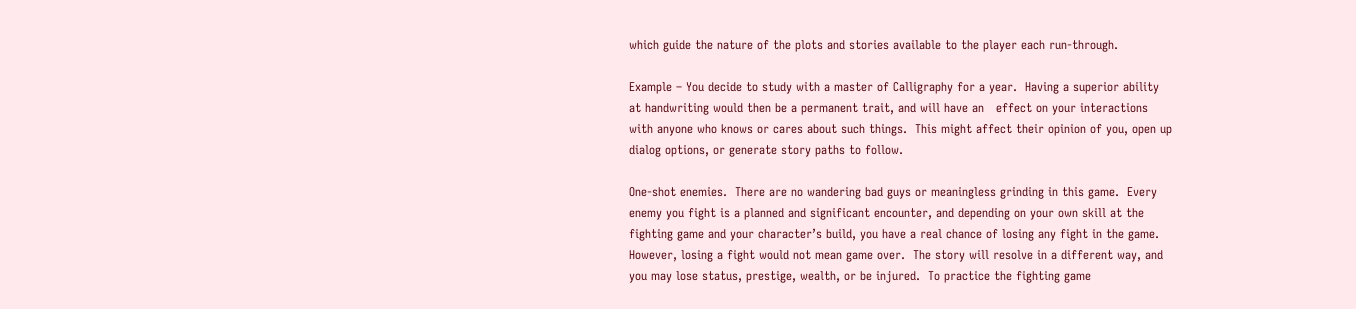which guide the nature of the plots and stories available to the player each run-through.

Example – You decide to study with a master of Calligraphy for a year.  Having a superior ability at handwriting would then be a permanent trait, and will have an   effect on your interactions with anyone who knows or cares about such things.  This might affect their opinion of you, open up dialog options, or generate story paths to follow.

One-shot enemies.  There are no wandering bad guys or meaningless grinding in this game.  Every enemy you fight is a planned and significant encounter, and depending on your own skill at the fighting game and your character’s build, you have a real chance of losing any fight in the game.  However, losing a fight would not mean game over.  The story will resolve in a different way, and you may lose status, prestige, wealth, or be injured.  To practice the fighting game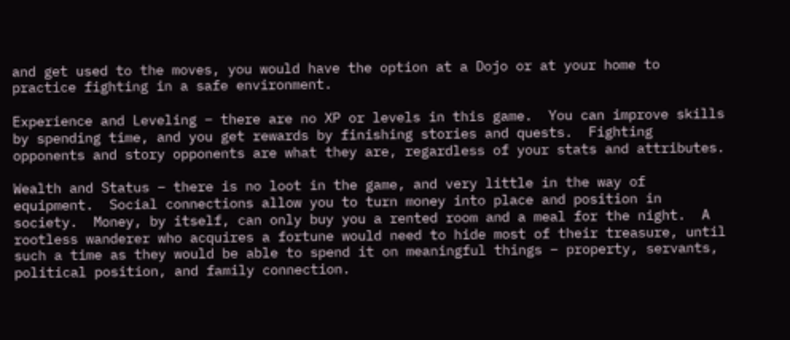and get used to the moves, you would have the option at a Dojo or at your home to practice fighting in a safe environment.

Experience and Leveling – there are no XP or levels in this game.  You can improve skills by spending time, and you get rewards by finishing stories and quests.  Fighting opponents and story opponents are what they are, regardless of your stats and attributes.

Wealth and Status – there is no loot in the game, and very little in the way of equipment.  Social connections allow you to turn money into place and position in society.  Money, by itself, can only buy you a rented room and a meal for the night.  A rootless wanderer who acquires a fortune would need to hide most of their treasure, until such a time as they would be able to spend it on meaningful things – property, servants, political position, and family connection.